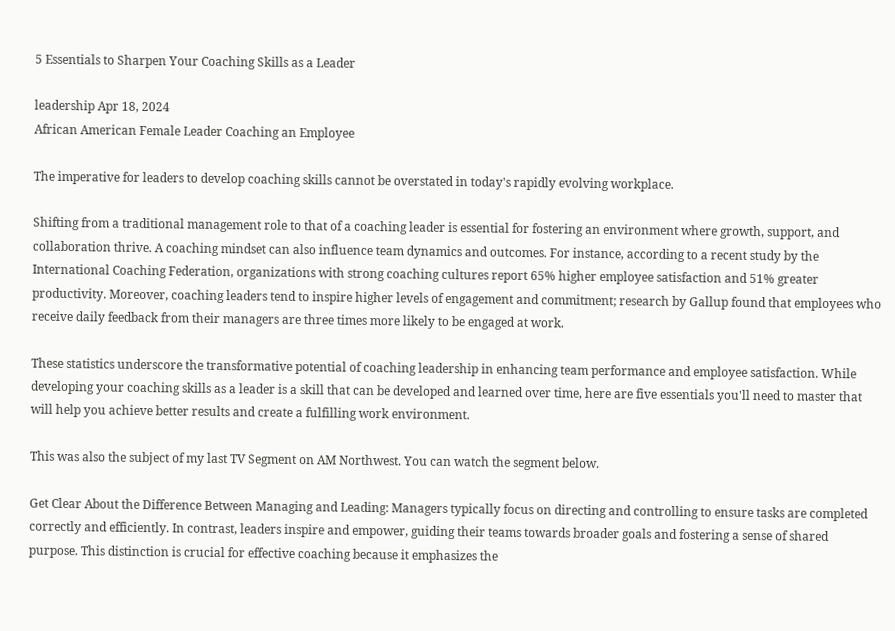5 Essentials to Sharpen Your Coaching Skills as a Leader

leadership Apr 18, 2024
African American Female Leader Coaching an Employee

The imperative for leaders to develop coaching skills cannot be overstated in today's rapidly evolving workplace.

Shifting from a traditional management role to that of a coaching leader is essential for fostering an environment where growth, support, and collaboration thrive. A coaching mindset can also influence team dynamics and outcomes. For instance, according to a recent study by the International Coaching Federation, organizations with strong coaching cultures report 65% higher employee satisfaction and 51% greater productivity. Moreover, coaching leaders tend to inspire higher levels of engagement and commitment; research by Gallup found that employees who receive daily feedback from their managers are three times more likely to be engaged at work.

These statistics underscore the transformative potential of coaching leadership in enhancing team performance and employee satisfaction. While developing your coaching skills as a leader is a skill that can be developed and learned over time, here are five essentials you'll need to master that will help you achieve better results and create a fulfilling work environment.

This was also the subject of my last TV Segment on AM Northwest. You can watch the segment below.

Get Clear About the Difference Between Managing and Leading: Managers typically focus on directing and controlling to ensure tasks are completed correctly and efficiently. In contrast, leaders inspire and empower, guiding their teams towards broader goals and fostering a sense of shared purpose. This distinction is crucial for effective coaching because it emphasizes the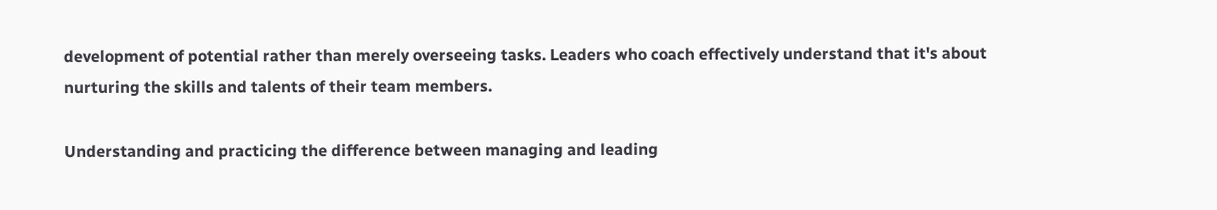development of potential rather than merely overseeing tasks. Leaders who coach effectively understand that it's about nurturing the skills and talents of their team members.

Understanding and practicing the difference between managing and leading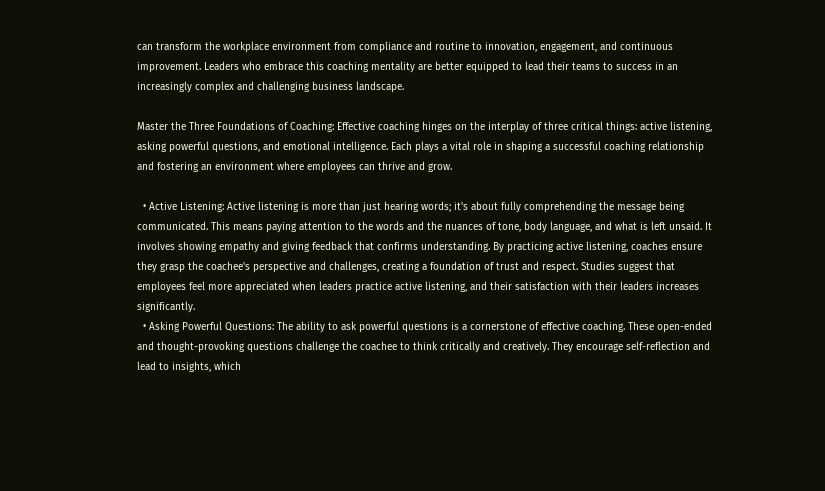can transform the workplace environment from compliance and routine to innovation, engagement, and continuous improvement. Leaders who embrace this coaching mentality are better equipped to lead their teams to success in an increasingly complex and challenging business landscape.

Master the Three Foundations of Coaching: Effective coaching hinges on the interplay of three critical things: active listening, asking powerful questions, and emotional intelligence. Each plays a vital role in shaping a successful coaching relationship and fostering an environment where employees can thrive and grow.

  • Active Listening: Active listening is more than just hearing words; it's about fully comprehending the message being communicated. This means paying attention to the words and the nuances of tone, body language, and what is left unsaid. It involves showing empathy and giving feedback that confirms understanding. By practicing active listening, coaches ensure they grasp the coachee's perspective and challenges, creating a foundation of trust and respect. Studies suggest that employees feel more appreciated when leaders practice active listening, and their satisfaction with their leaders increases significantly.
  • Asking Powerful Questions: The ability to ask powerful questions is a cornerstone of effective coaching. These open-ended and thought-provoking questions challenge the coachee to think critically and creatively. They encourage self-reflection and lead to insights, which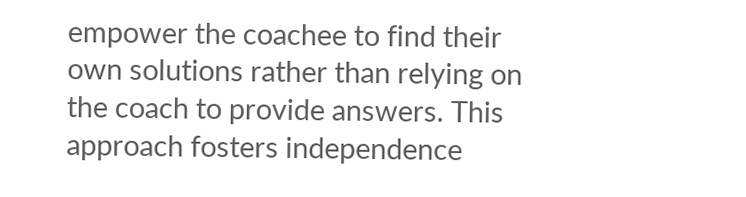empower the coachee to find their own solutions rather than relying on the coach to provide answers. This approach fosters independence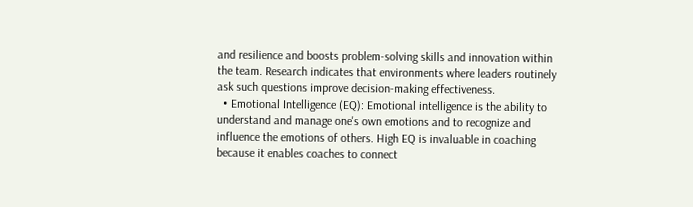and resilience and boosts problem-solving skills and innovation within the team. Research indicates that environments where leaders routinely ask such questions improve decision-making effectiveness.
  • Emotional Intelligence (EQ): Emotional intelligence is the ability to understand and manage one's own emotions and to recognize and influence the emotions of others. High EQ is invaluable in coaching because it enables coaches to connect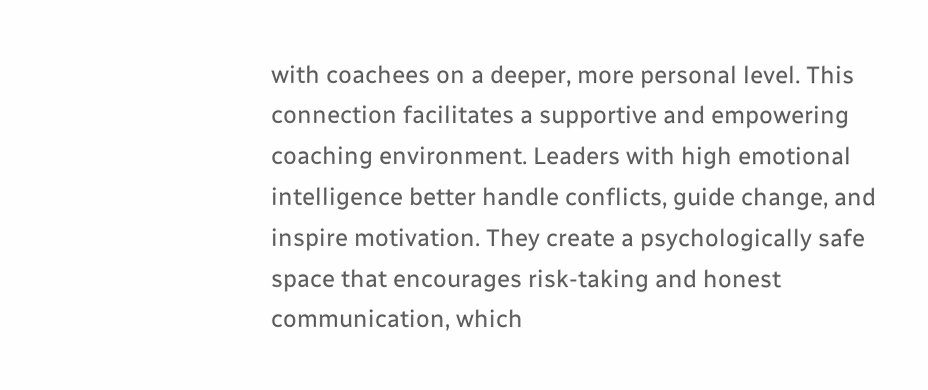with coachees on a deeper, more personal level. This connection facilitates a supportive and empowering coaching environment. Leaders with high emotional intelligence better handle conflicts, guide change, and inspire motivation. They create a psychologically safe space that encourages risk-taking and honest communication, which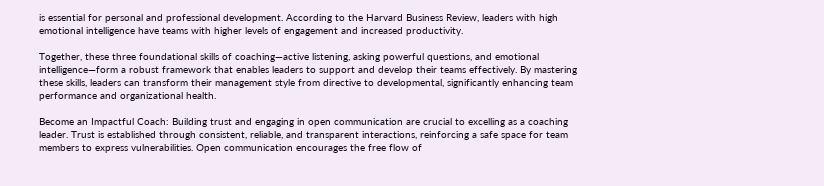is essential for personal and professional development. According to the Harvard Business Review, leaders with high emotional intelligence have teams with higher levels of engagement and increased productivity.

Together, these three foundational skills of coaching—active listening, asking powerful questions, and emotional intelligence—form a robust framework that enables leaders to support and develop their teams effectively. By mastering these skills, leaders can transform their management style from directive to developmental, significantly enhancing team performance and organizational health.

Become an Impactful Coach: Building trust and engaging in open communication are crucial to excelling as a coaching leader. Trust is established through consistent, reliable, and transparent interactions, reinforcing a safe space for team members to express vulnerabilities. Open communication encourages the free flow of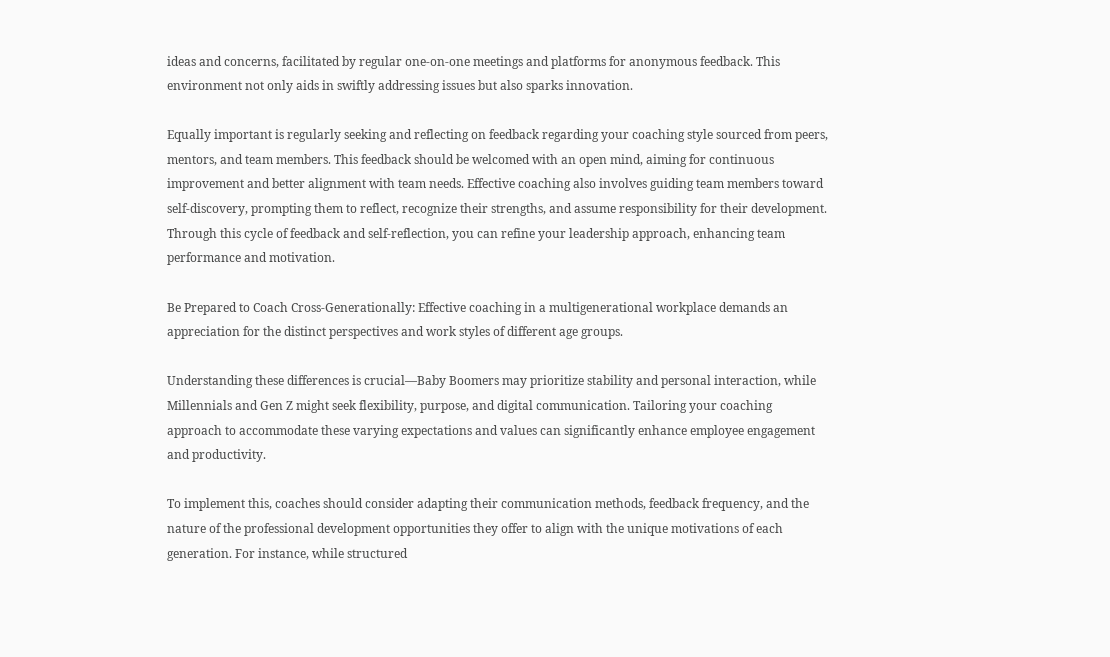ideas and concerns, facilitated by regular one-on-one meetings and platforms for anonymous feedback. This environment not only aids in swiftly addressing issues but also sparks innovation.

Equally important is regularly seeking and reflecting on feedback regarding your coaching style sourced from peers, mentors, and team members. This feedback should be welcomed with an open mind, aiming for continuous improvement and better alignment with team needs. Effective coaching also involves guiding team members toward self-discovery, prompting them to reflect, recognize their strengths, and assume responsibility for their development. Through this cycle of feedback and self-reflection, you can refine your leadership approach, enhancing team performance and motivation.

Be Prepared to Coach Cross-Generationally: Effective coaching in a multigenerational workplace demands an appreciation for the distinct perspectives and work styles of different age groups.

Understanding these differences is crucial—Baby Boomers may prioritize stability and personal interaction, while Millennials and Gen Z might seek flexibility, purpose, and digital communication. Tailoring your coaching approach to accommodate these varying expectations and values can significantly enhance employee engagement and productivity.

To implement this, coaches should consider adapting their communication methods, feedback frequency, and the nature of the professional development opportunities they offer to align with the unique motivations of each generation. For instance, while structured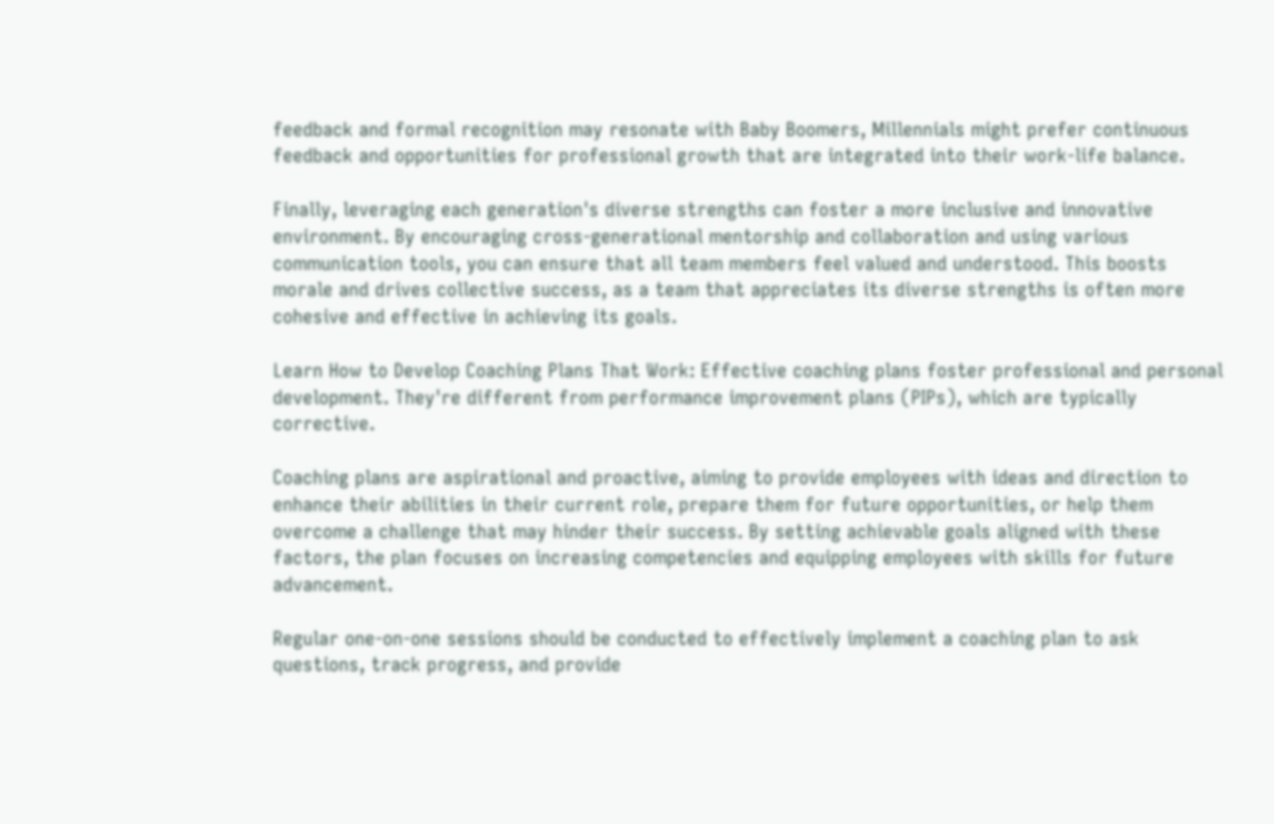feedback and formal recognition may resonate with Baby Boomers, Millennials might prefer continuous feedback and opportunities for professional growth that are integrated into their work-life balance.

Finally, leveraging each generation's diverse strengths can foster a more inclusive and innovative environment. By encouraging cross-generational mentorship and collaboration and using various communication tools, you can ensure that all team members feel valued and understood. This boosts morale and drives collective success, as a team that appreciates its diverse strengths is often more cohesive and effective in achieving its goals.

Learn How to Develop Coaching Plans That Work: Effective coaching plans foster professional and personal development. They're different from performance improvement plans (PIPs), which are typically corrective.

Coaching plans are aspirational and proactive, aiming to provide employees with ideas and direction to enhance their abilities in their current role, prepare them for future opportunities, or help them overcome a challenge that may hinder their success. By setting achievable goals aligned with these factors, the plan focuses on increasing competencies and equipping employees with skills for future advancement.

Regular one-on-one sessions should be conducted to effectively implement a coaching plan to ask questions, track progress, and provide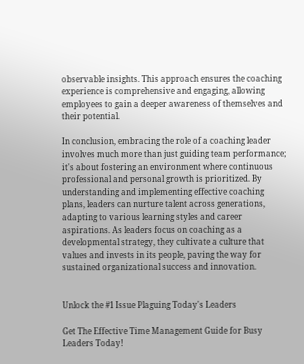observable insights. This approach ensures the coaching experience is comprehensive and engaging, allowing employees to gain a deeper awareness of themselves and their potential.

In conclusion, embracing the role of a coaching leader involves much more than just guiding team performance; it's about fostering an environment where continuous professional and personal growth is prioritized. By understanding and implementing effective coaching plans, leaders can nurture talent across generations, adapting to various learning styles and career aspirations. As leaders focus on coaching as a developmental strategy, they cultivate a culture that values and invests in its people, paving the way for sustained organizational success and innovation.


Unlock the #1 Issue Plaguing Today's Leaders

Get The Effective Time Management Guide for Busy Leaders Today!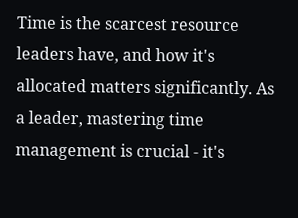Time is the scarcest resource leaders have, and how it's allocated matters significantly. As a leader, mastering time management is crucial - it's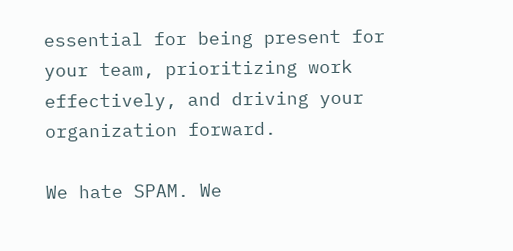essential for being present for your team, prioritizing work effectively, and driving your organization forward.

We hate SPAM. We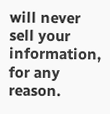will never sell your information, for any reason.